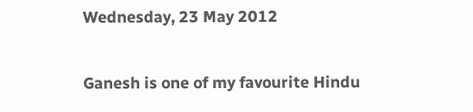Wednesday, 23 May 2012


Ganesh is one of my favourite Hindu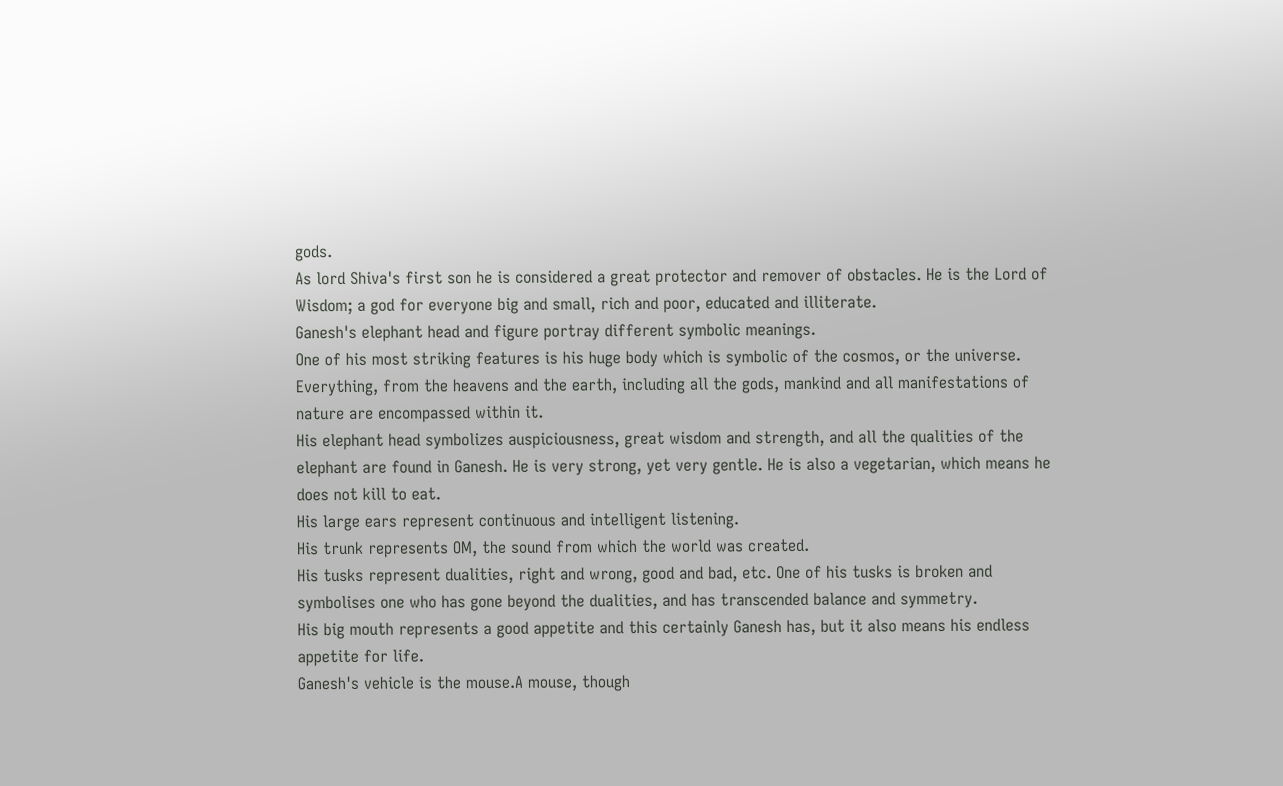gods.
As lord Shiva's first son he is considered a great protector and remover of obstacles. He is the Lord of Wisdom; a god for everyone big and small, rich and poor, educated and illiterate.
Ganesh's elephant head and figure portray different symbolic meanings.
One of his most striking features is his huge body which is symbolic of the cosmos, or the universe. Everything, from the heavens and the earth, including all the gods, mankind and all manifestations of nature are encompassed within it.
His elephant head symbolizes auspiciousness, great wisdom and strength, and all the qualities of the elephant are found in Ganesh. He is very strong, yet very gentle. He is also a vegetarian, which means he does not kill to eat.
His large ears represent continuous and intelligent listening.
His trunk represents OM, the sound from which the world was created.
His tusks represent dualities, right and wrong, good and bad, etc. One of his tusks is broken and symbolises one who has gone beyond the dualities, and has transcended balance and symmetry.
His big mouth represents a good appetite and this certainly Ganesh has, but it also means his endless appetite for life.
Ganesh's vehicle is the mouse.A mouse, though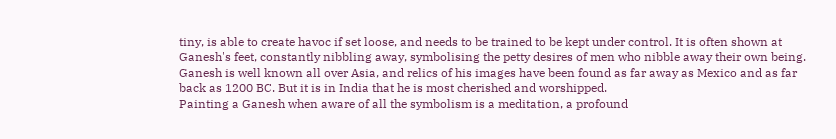tiny, is able to create havoc if set loose, and needs to be trained to be kept under control. It is often shown at Ganesh's feet, constantly nibbling away, symbolising the petty desires of men who nibble away their own being.
Ganesh is well known all over Asia, and relics of his images have been found as far away as Mexico and as far back as 1200 BC. But it is in India that he is most cherished and worshipped.
Painting a Ganesh when aware of all the symbolism is a meditation, a profound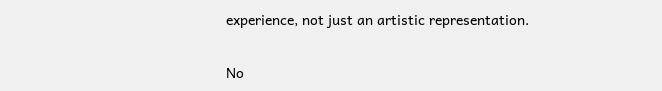experience, not just an artistic representation.

No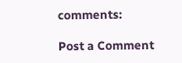comments:

Post a Comment